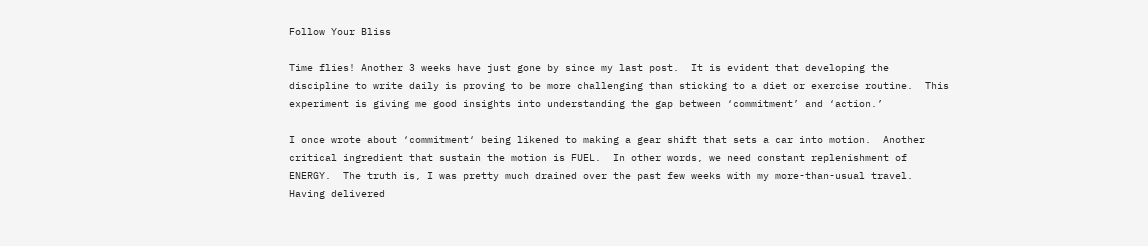Follow Your Bliss

Time flies! Another 3 weeks have just gone by since my last post.  It is evident that developing the discipline to write daily is proving to be more challenging than sticking to a diet or exercise routine.  This experiment is giving me good insights into understanding the gap between ‘commitment’ and ‘action.’

I once wrote about ‘commitment‘ being likened to making a gear shift that sets a car into motion.  Another critical ingredient that sustain the motion is FUEL.  In other words, we need constant replenishment of ENERGY.  The truth is, I was pretty much drained over the past few weeks with my more-than-usual travel.  Having delivered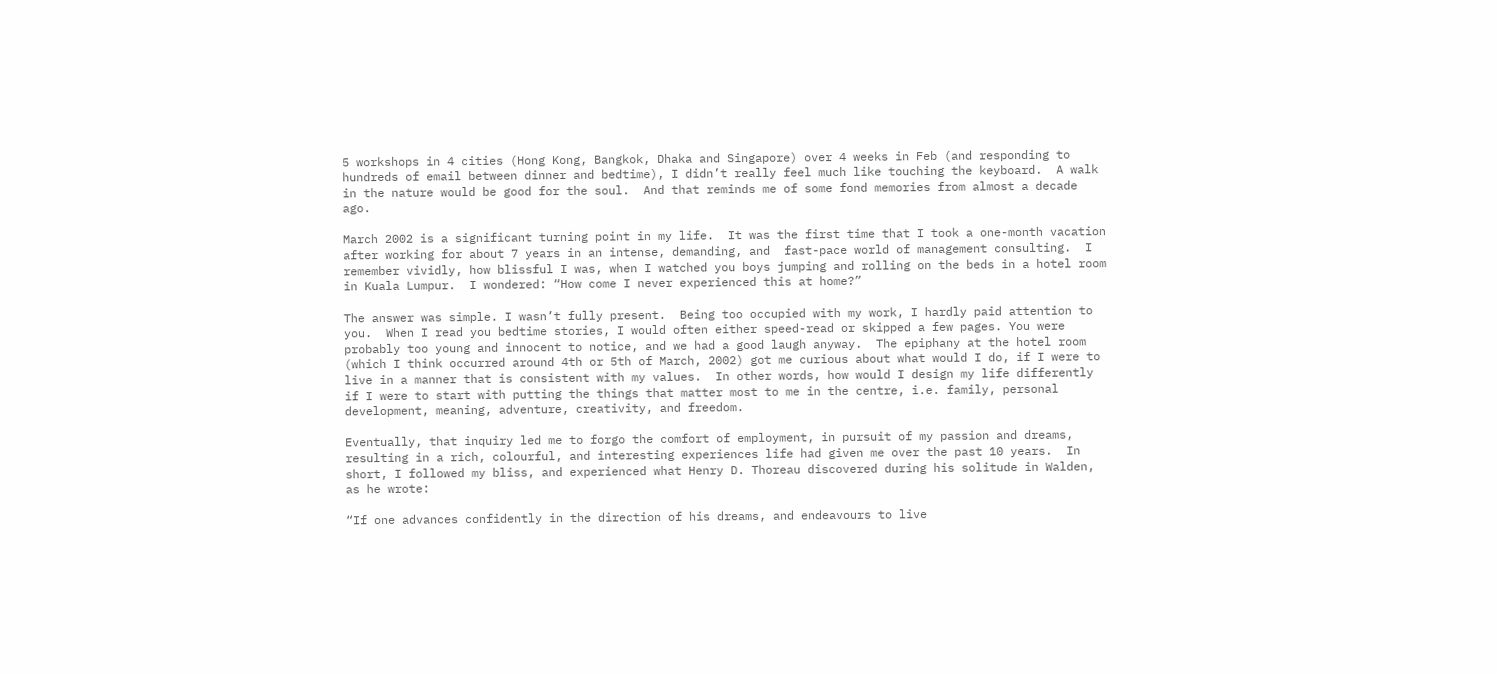5 workshops in 4 cities (Hong Kong, Bangkok, Dhaka and Singapore) over 4 weeks in Feb (and responding to hundreds of email between dinner and bedtime), I didn’t really feel much like touching the keyboard.  A walk in the nature would be good for the soul.  And that reminds me of some fond memories from almost a decade ago.

March 2002 is a significant turning point in my life.  It was the first time that I took a one-month vacation after working for about 7 years in an intense, demanding, and  fast-pace world of management consulting.  I remember vividly, how blissful I was, when I watched you boys jumping and rolling on the beds in a hotel room in Kuala Lumpur.  I wondered: “How come I never experienced this at home?”

The answer was simple. I wasn’t fully present.  Being too occupied with my work, I hardly paid attention to you.  When I read you bedtime stories, I would often either speed-read or skipped a few pages. You were probably too young and innocent to notice, and we had a good laugh anyway.  The epiphany at the hotel room (which I think occurred around 4th or 5th of March, 2002) got me curious about what would I do, if I were to live in a manner that is consistent with my values.  In other words, how would I design my life differently if I were to start with putting the things that matter most to me in the centre, i.e. family, personal development, meaning, adventure, creativity, and freedom.

Eventually, that inquiry led me to forgo the comfort of employment, in pursuit of my passion and dreams, resulting in a rich, colourful, and interesting experiences life had given me over the past 10 years.  In short, I followed my bliss, and experienced what Henry D. Thoreau discovered during his solitude in Walden, as he wrote:

“If one advances confidently in the direction of his dreams, and endeavours to live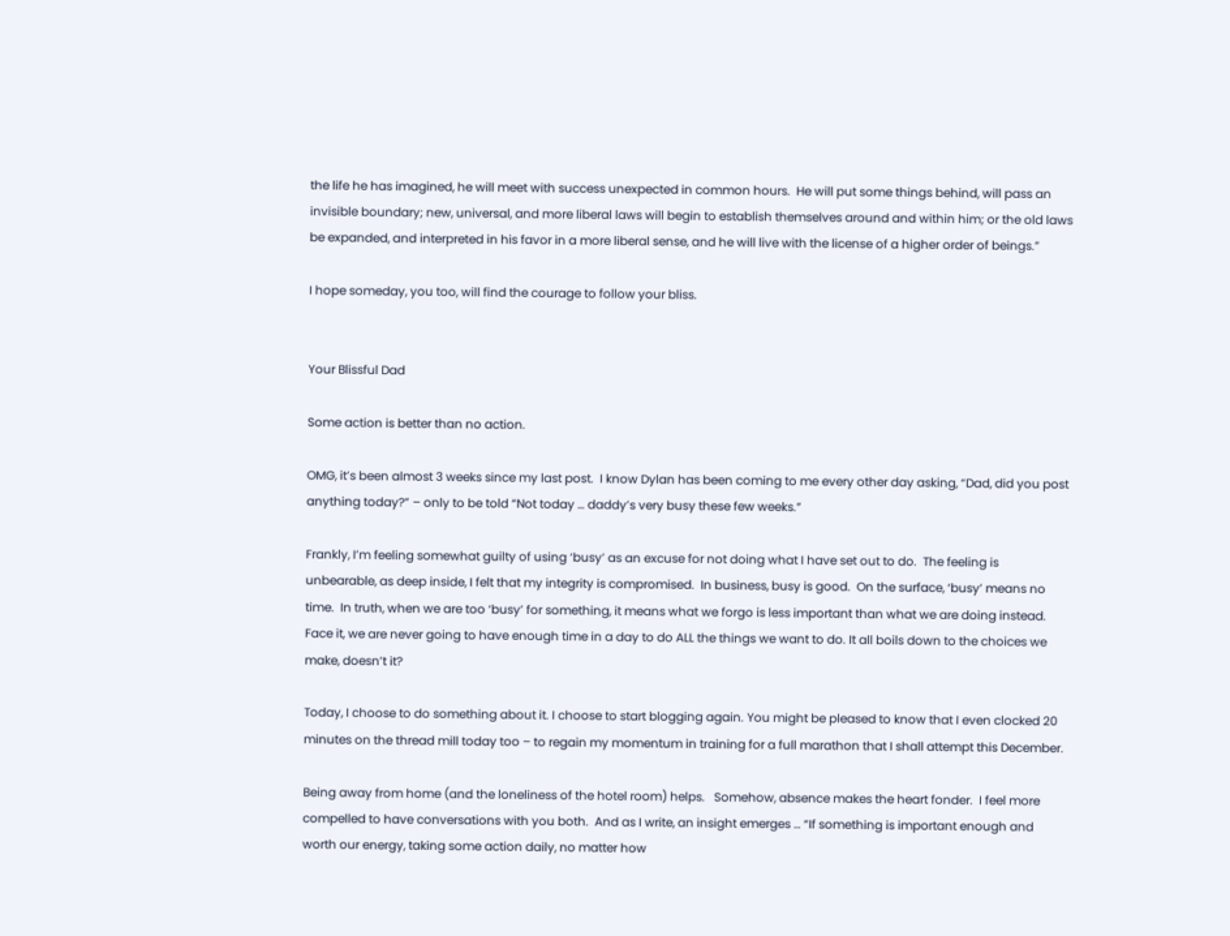the life he has imagined, he will meet with success unexpected in common hours.  He will put some things behind, will pass an invisible boundary; new, universal, and more liberal laws will begin to establish themselves around and within him; or the old laws be expanded, and interpreted in his favor in a more liberal sense, and he will live with the license of a higher order of beings.”

I hope someday, you too, will find the courage to follow your bliss.


Your Blissful Dad

Some action is better than no action.

OMG, it’s been almost 3 weeks since my last post.  I know Dylan has been coming to me every other day asking, “Dad, did you post anything today?” – only to be told “Not today … daddy’s very busy these few weeks.”

Frankly, I’m feeling somewhat guilty of using ‘busy’ as an excuse for not doing what I have set out to do.  The feeling is unbearable, as deep inside, I felt that my integrity is compromised.  In business, busy is good.  On the surface, ‘busy’ means no time.  In truth, when we are too ‘busy’ for something, it means what we forgo is less important than what we are doing instead.  Face it, we are never going to have enough time in a day to do ALL the things we want to do. It all boils down to the choices we make, doesn’t it?

Today, I choose to do something about it. I choose to start blogging again. You might be pleased to know that I even clocked 20 minutes on the thread mill today too – to regain my momentum in training for a full marathon that I shall attempt this December.

Being away from home (and the loneliness of the hotel room) helps.   Somehow, absence makes the heart fonder.  I feel more compelled to have conversations with you both.  And as I write, an insight emerges … “If something is important enough and worth our energy, taking some action daily, no matter how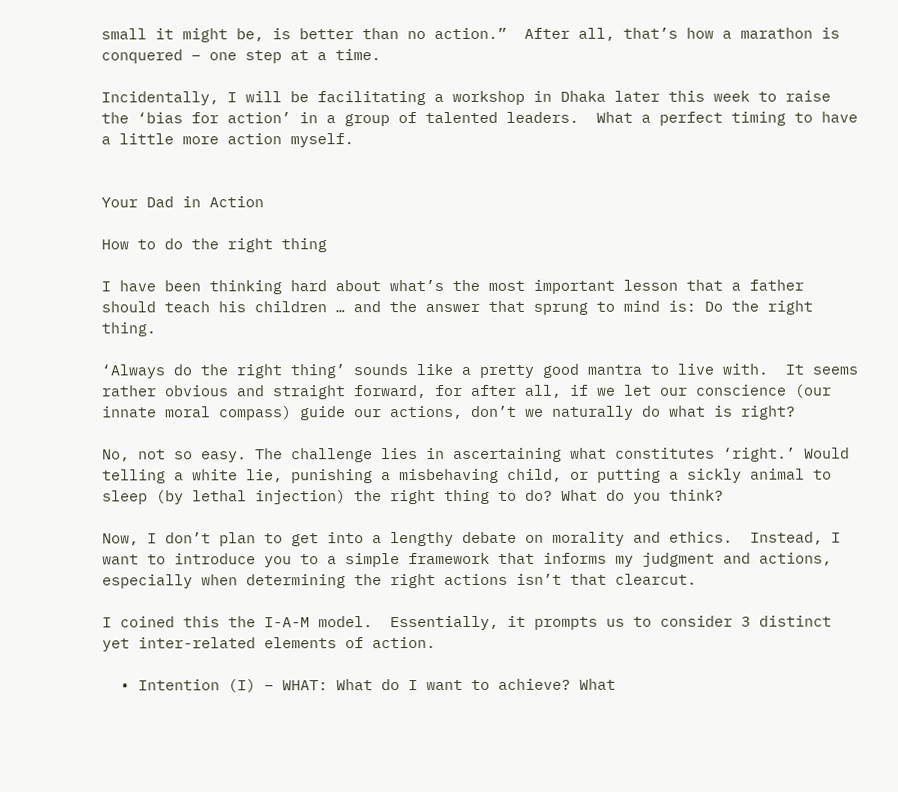small it might be, is better than no action.”  After all, that’s how a marathon is conquered – one step at a time.

Incidentally, I will be facilitating a workshop in Dhaka later this week to raise the ‘bias for action’ in a group of talented leaders.  What a perfect timing to have a little more action myself.


Your Dad in Action

How to do the right thing

I have been thinking hard about what’s the most important lesson that a father should teach his children … and the answer that sprung to mind is: Do the right thing.

‘Always do the right thing’ sounds like a pretty good mantra to live with.  It seems rather obvious and straight forward, for after all, if we let our conscience (our innate moral compass) guide our actions, don’t we naturally do what is right?

No, not so easy. The challenge lies in ascertaining what constitutes ‘right.’ Would telling a white lie, punishing a misbehaving child, or putting a sickly animal to sleep (by lethal injection) the right thing to do? What do you think?

Now, I don’t plan to get into a lengthy debate on morality and ethics.  Instead, I want to introduce you to a simple framework that informs my judgment and actions, especially when determining the right actions isn’t that clearcut.

I coined this the I-A-M model.  Essentially, it prompts us to consider 3 distinct yet inter-related elements of action.

  • Intention (I) – WHAT: What do I want to achieve? What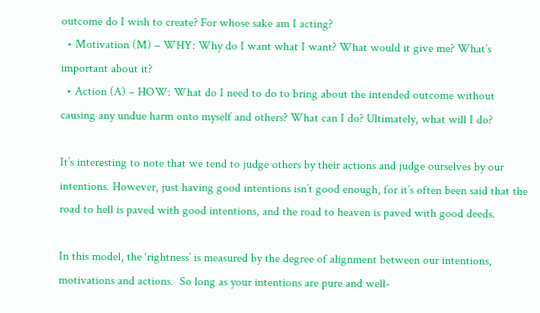outcome do I wish to create? For whose sake am I acting?
  • Motivation (M) – WHY: Why do I want what I want? What would it give me? What’s important about it?
  • Action (A) – HOW: What do I need to do to bring about the intended outcome without causing any undue harm onto myself and others? What can I do? Ultimately, what will I do?

It’s interesting to note that we tend to judge others by their actions and judge ourselves by our intentions. However, just having good intentions isn’t good enough, for it’s often been said that the road to hell is paved with good intentions, and the road to heaven is paved with good deeds.

In this model, the ‘rightness’ is measured by the degree of alignment between our intentions, motivations and actions.  So long as your intentions are pure and well-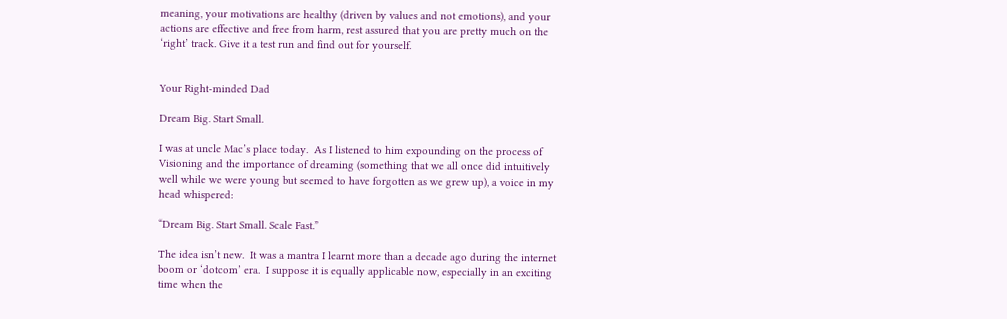meaning, your motivations are healthy (driven by values and not emotions), and your actions are effective and free from harm, rest assured that you are pretty much on the  ‘right’ track. Give it a test run and find out for yourself.


Your Right-minded Dad

Dream Big. Start Small.

I was at uncle Mac’s place today.  As I listened to him expounding on the process of Visioning and the importance of dreaming (something that we all once did intuitively well while we were young but seemed to have forgotten as we grew up), a voice in my head whispered:

“Dream Big. Start Small. Scale Fast.”

The idea isn’t new.  It was a mantra I learnt more than a decade ago during the internet boom or ‘dotcom’ era.  I suppose it is equally applicable now, especially in an exciting time when the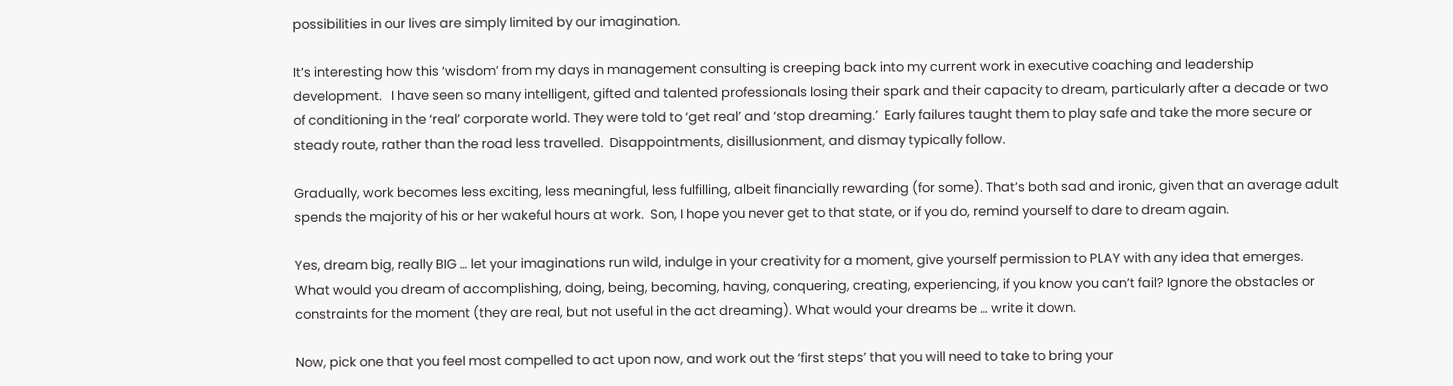possibilities in our lives are simply limited by our imagination.

It’s interesting how this ‘wisdom’ from my days in management consulting is creeping back into my current work in executive coaching and leadership development.   I have seen so many intelligent, gifted and talented professionals losing their spark and their capacity to dream, particularly after a decade or two of conditioning in the ‘real’ corporate world. They were told to ‘get real’ and ‘stop dreaming.’  Early failures taught them to play safe and take the more secure or steady route, rather than the road less travelled.  Disappointments, disillusionment, and dismay typically follow.

Gradually, work becomes less exciting, less meaningful, less fulfilling, albeit financially rewarding (for some). That’s both sad and ironic, given that an average adult spends the majority of his or her wakeful hours at work.  Son, I hope you never get to that state, or if you do, remind yourself to dare to dream again.

Yes, dream big, really BIG … let your imaginations run wild, indulge in your creativity for a moment, give yourself permission to PLAY with any idea that emerges. What would you dream of accomplishing, doing, being, becoming, having, conquering, creating, experiencing, if you know you can’t fail? Ignore the obstacles or constraints for the moment (they are real, but not useful in the act dreaming). What would your dreams be … write it down.

Now, pick one that you feel most compelled to act upon now, and work out the ‘first steps’ that you will need to take to bring your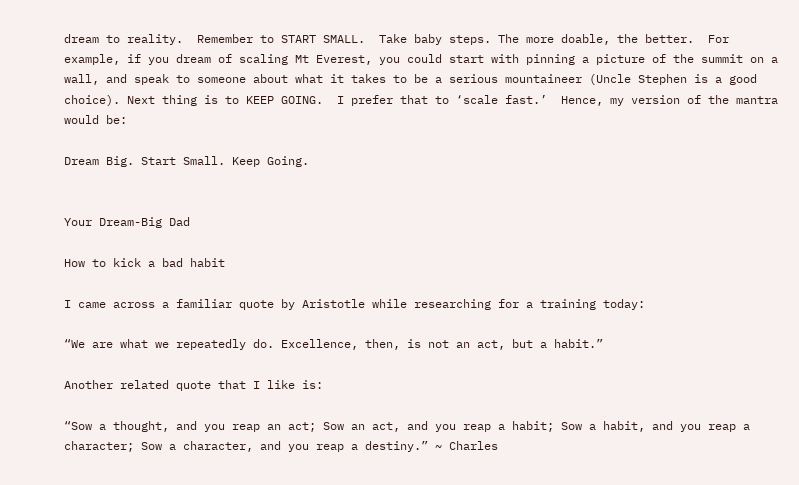dream to reality.  Remember to START SMALL.  Take baby steps. The more doable, the better.  For example, if you dream of scaling Mt Everest, you could start with pinning a picture of the summit on a wall, and speak to someone about what it takes to be a serious mountaineer (Uncle Stephen is a good choice). Next thing is to KEEP GOING.  I prefer that to ‘scale fast.’  Hence, my version of the mantra would be:

Dream Big. Start Small. Keep Going.


Your Dream-Big Dad

How to kick a bad habit

I came across a familiar quote by Aristotle while researching for a training today:

“We are what we repeatedly do. Excellence, then, is not an act, but a habit.”

Another related quote that I like is:

“Sow a thought, and you reap an act; Sow an act, and you reap a habit; Sow a habit, and you reap a character; Sow a character, and you reap a destiny.” ~ Charles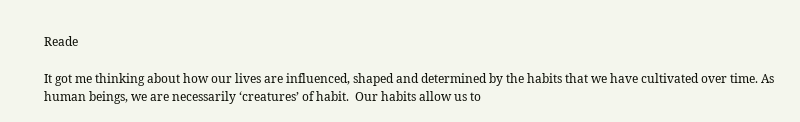Reade

It got me thinking about how our lives are influenced, shaped and determined by the habits that we have cultivated over time. As human beings, we are necessarily ‘creatures’ of habit.  Our habits allow us to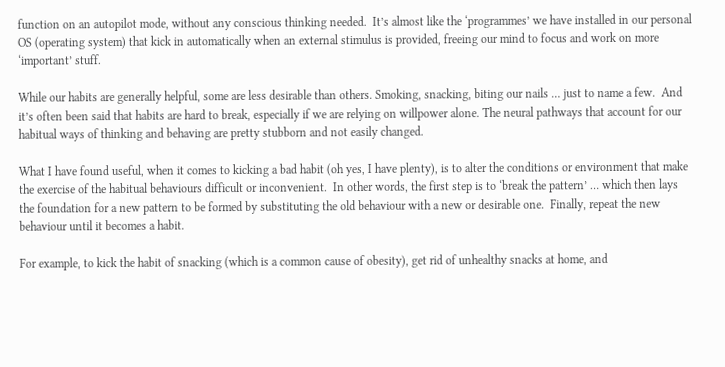function on an autopilot mode, without any conscious thinking needed.  It’s almost like the ‘programmes’ we have installed in our personal OS (operating system) that kick in automatically when an external stimulus is provided, freeing our mind to focus and work on more ‘important’ stuff.

While our habits are generally helpful, some are less desirable than others. Smoking, snacking, biting our nails … just to name a few.  And it’s often been said that habits are hard to break, especially if we are relying on willpower alone. The neural pathways that account for our habitual ways of thinking and behaving are pretty stubborn and not easily changed.

What I have found useful, when it comes to kicking a bad habit (oh yes, I have plenty), is to alter the conditions or environment that make the exercise of the habitual behaviours difficult or inconvenient.  In other words, the first step is to ‘break the pattern’ … which then lays the foundation for a new pattern to be formed by substituting the old behaviour with a new or desirable one.  Finally, repeat the new behaviour until it becomes a habit.

For example, to kick the habit of snacking (which is a common cause of obesity), get rid of unhealthy snacks at home, and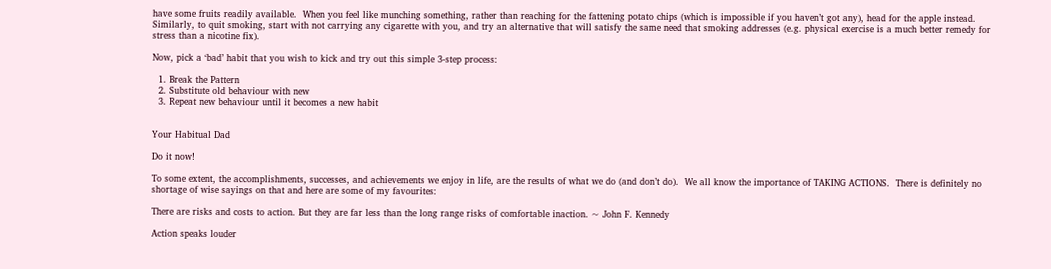have some fruits readily available.  When you feel like munching something, rather than reaching for the fattening potato chips (which is impossible if you haven’t got any), head for the apple instead.  Similarly, to quit smoking, start with not carrying any cigarette with you, and try an alternative that will satisfy the same need that smoking addresses (e.g. physical exercise is a much better remedy for stress than a nicotine fix).

Now, pick a ‘bad’ habit that you wish to kick and try out this simple 3-step process:

  1. Break the Pattern
  2. Substitute old behaviour with new
  3. Repeat new behaviour until it becomes a new habit


Your Habitual Dad

Do it now!

To some extent, the accomplishments, successes, and achievements we enjoy in life, are the results of what we do (and don’t do).  We all know the importance of TAKING ACTIONS.  There is definitely no shortage of wise sayings on that and here are some of my favourites:

There are risks and costs to action. But they are far less than the long range risks of comfortable inaction. ~ John F. Kennedy

Action speaks louder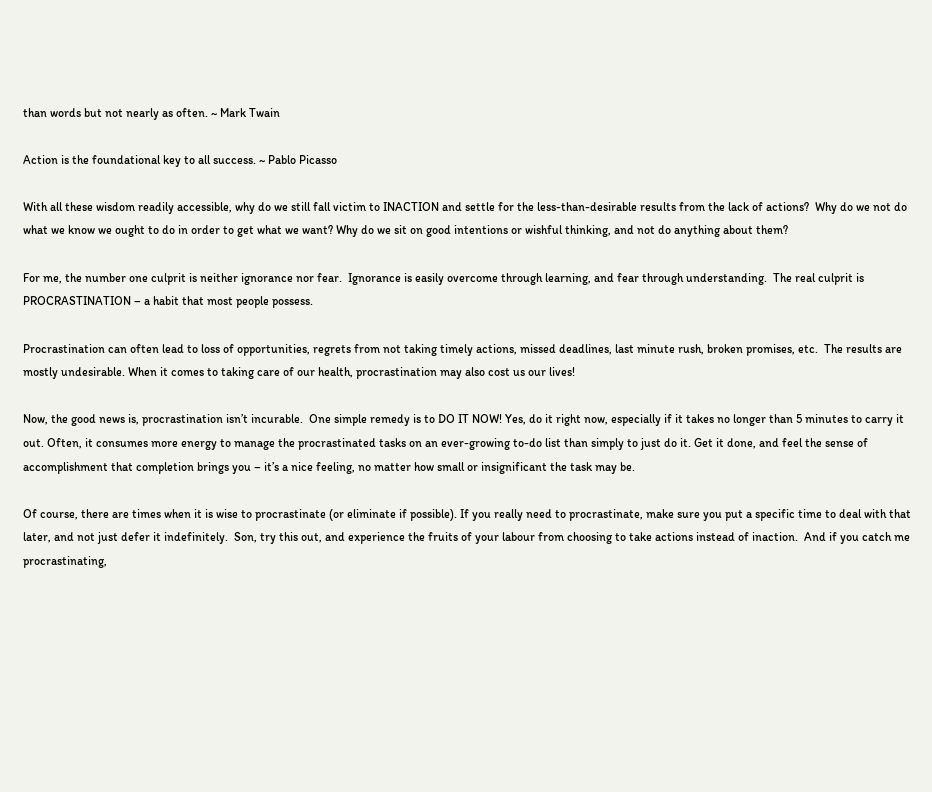than words but not nearly as often. ~ Mark Twain

Action is the foundational key to all success. ~ Pablo Picasso

With all these wisdom readily accessible, why do we still fall victim to INACTION and settle for the less-than-desirable results from the lack of actions?  Why do we not do what we know we ought to do in order to get what we want? Why do we sit on good intentions or wishful thinking, and not do anything about them?

For me, the number one culprit is neither ignorance nor fear.  Ignorance is easily overcome through learning, and fear through understanding.  The real culprit is  PROCRASTINATION – a habit that most people possess.

Procrastination can often lead to loss of opportunities, regrets from not taking timely actions, missed deadlines, last minute rush, broken promises, etc.  The results are mostly undesirable. When it comes to taking care of our health, procrastination may also cost us our lives!

Now, the good news is, procrastination isn’t incurable.  One simple remedy is to DO IT NOW! Yes, do it right now, especially if it takes no longer than 5 minutes to carry it out. Often, it consumes more energy to manage the procrastinated tasks on an ever-growing to-do list than simply to just do it. Get it done, and feel the sense of accomplishment that completion brings you – it’s a nice feeling, no matter how small or insignificant the task may be.

Of course, there are times when it is wise to procrastinate (or eliminate if possible). If you really need to procrastinate, make sure you put a specific time to deal with that later, and not just defer it indefinitely.  Son, try this out, and experience the fruits of your labour from choosing to take actions instead of inaction.  And if you catch me procrastinating,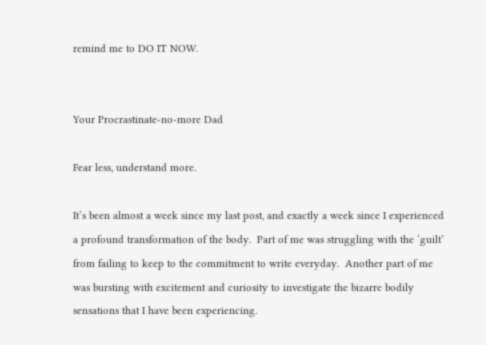remind me to DO IT NOW.


Your Procrastinate-no-more Dad

Fear less, understand more.

It’s been almost a week since my last post, and exactly a week since I experienced a profound transformation of the body.  Part of me was struggling with the ‘guilt’ from failing to keep to the commitment to write everyday.  Another part of me was bursting with excitement and curiosity to investigate the bizarre bodily sensations that I have been experiencing.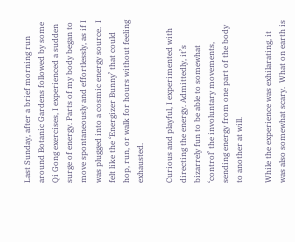Last Sunday, after a brief morning run around Botanic Gardens followed by some Qi Gong exercises, I experienced a sudden surge of energy. Parts of my body began to move spontaneously and effortlessly, as if I was plugged into a cosmic energy source.  I felt like the ‘Energizer Bunny’ that could hop, run, or walk for hours without feeling exhausted.

Curious and playful, I experimented with directing the energy. Admittedly, it’s bizarrely fun to be able to somewhat ‘control’ the involuntary movements, sending energy from one part of the body to another at will.

While the experience was exhilarating, it was also somewhat scary.  What on earth is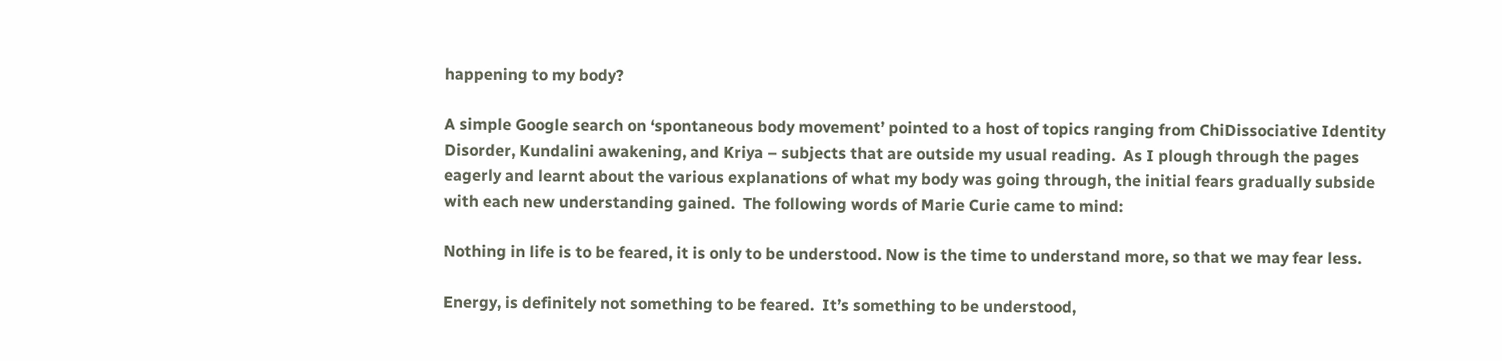happening to my body?

A simple Google search on ‘spontaneous body movement’ pointed to a host of topics ranging from ChiDissociative Identity Disorder, Kundalini awakening, and Kriya – subjects that are outside my usual reading.  As I plough through the pages eagerly and learnt about the various explanations of what my body was going through, the initial fears gradually subside with each new understanding gained.  The following words of Marie Curie came to mind:

Nothing in life is to be feared, it is only to be understood. Now is the time to understand more, so that we may fear less.

Energy, is definitely not something to be feared.  It’s something to be understood,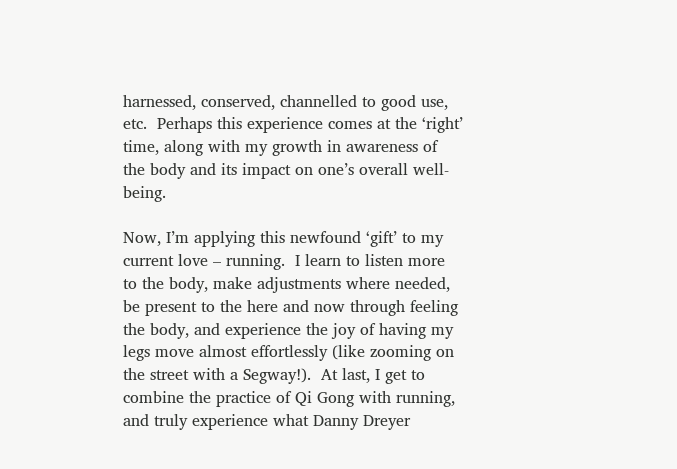harnessed, conserved, channelled to good use, etc.  Perhaps this experience comes at the ‘right’ time, along with my growth in awareness of the body and its impact on one’s overall well-being.

Now, I’m applying this newfound ‘gift’ to my current love – running.  I learn to listen more to the body, make adjustments where needed, be present to the here and now through feeling the body, and experience the joy of having my legs move almost effortlessly (like zooming on the street with a Segway!).  At last, I get to combine the practice of Qi Gong with running, and truly experience what Danny Dreyer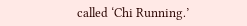called ‘Chi Running.’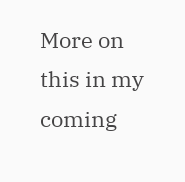More on this in my coming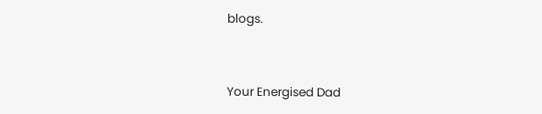blogs.


Your Energised Dad